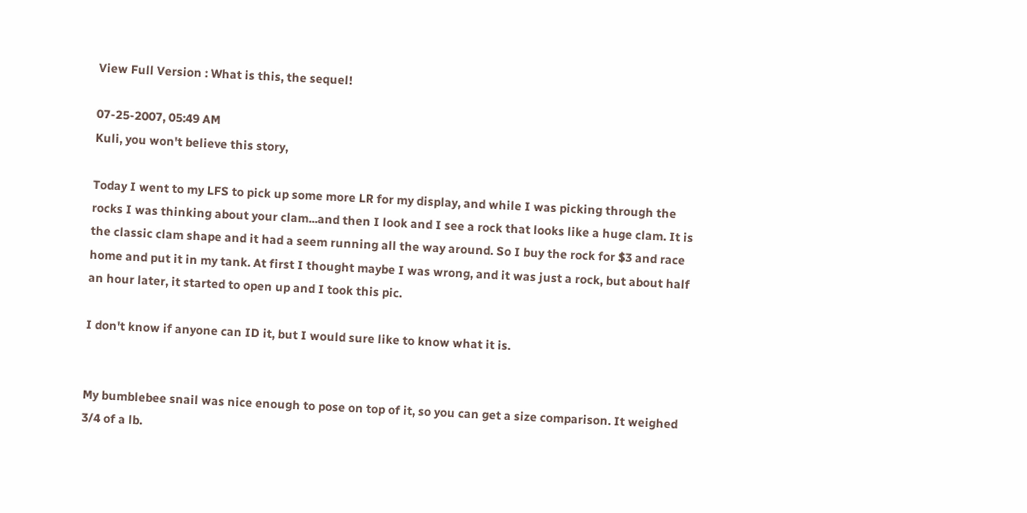View Full Version : What is this, the sequel!

07-25-2007, 05:49 AM
Kuli, you won't believe this story,

Today I went to my LFS to pick up some more LR for my display, and while I was picking through the rocks I was thinking about your clam...and then I look and I see a rock that looks like a huge clam. It is the classic clam shape and it had a seem running all the way around. So I buy the rock for $3 and race home and put it in my tank. At first I thought maybe I was wrong, and it was just a rock, but about half an hour later, it started to open up and I took this pic.

I don't know if anyone can ID it, but I would sure like to know what it is.


My bumblebee snail was nice enough to pose on top of it, so you can get a size comparison. It weighed 3/4 of a lb.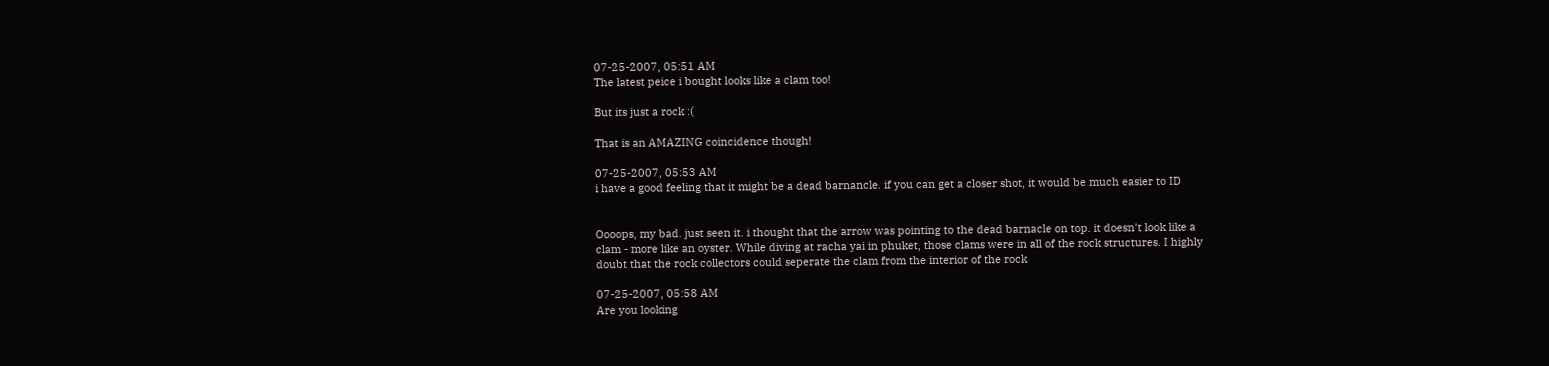07-25-2007, 05:51 AM
The latest peice i bought looks like a clam too!

But its just a rock :(

That is an AMAZING coincidence though!

07-25-2007, 05:53 AM
i have a good feeling that it might be a dead barnancle. if you can get a closer shot, it would be much easier to ID


Oooops, my bad. just seen it. i thought that the arrow was pointing to the dead barnacle on top. it doesn't look like a clam - more like an oyster. While diving at racha yai in phuket, those clams were in all of the rock structures. I highly doubt that the rock collectors could seperate the clam from the interior of the rock

07-25-2007, 05:58 AM
Are you looking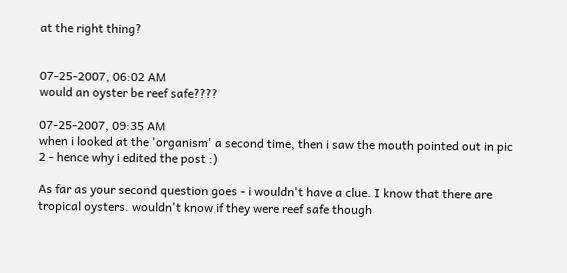at the right thing?


07-25-2007, 06:02 AM
would an oyster be reef safe????

07-25-2007, 09:35 AM
when i looked at the 'organism' a second time, then i saw the mouth pointed out in pic 2 - hence why i edited the post :)

As far as your second question goes - i wouldn't have a clue. I know that there are tropical oysters. wouldn't know if they were reef safe though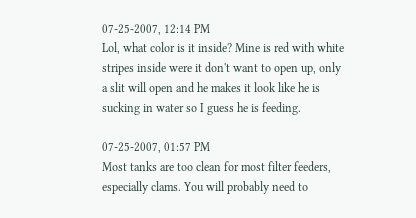07-25-2007, 12:14 PM
Lol, what color is it inside? Mine is red with white stripes inside were it don't want to open up, only a slit will open and he makes it look like he is sucking in water so I guess he is feeding.

07-25-2007, 01:57 PM
Most tanks are too clean for most filter feeders, especially clams. You will probably need to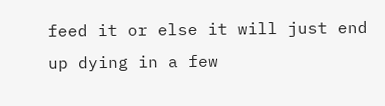feed it or else it will just end up dying in a few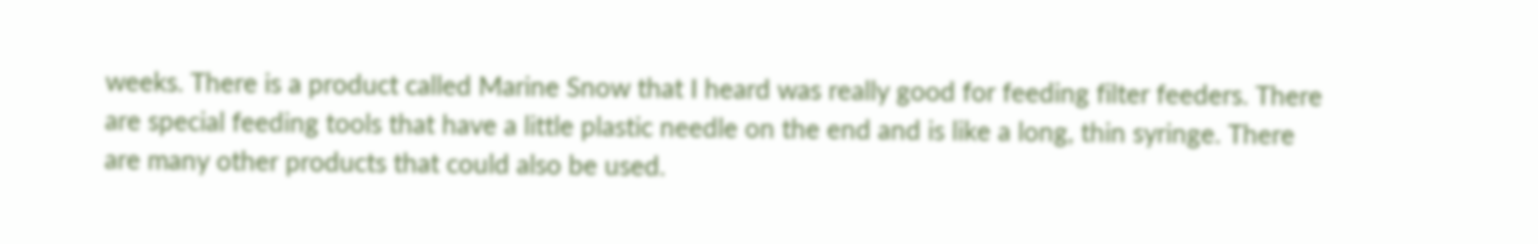weeks. There is a product called Marine Snow that I heard was really good for feeding filter feeders. There are special feeding tools that have a little plastic needle on the end and is like a long, thin syringe. There are many other products that could also be used.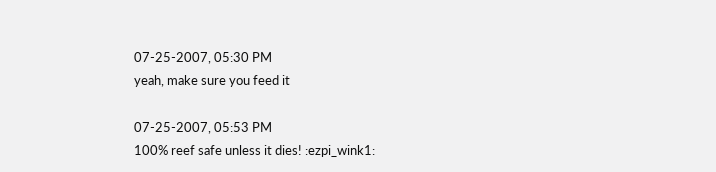07-25-2007, 05:30 PM
yeah, make sure you feed it

07-25-2007, 05:53 PM
100% reef safe unless it dies! :ezpi_wink1: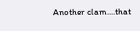Another clam....that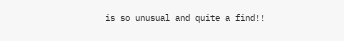is so unusual and quite a find!!